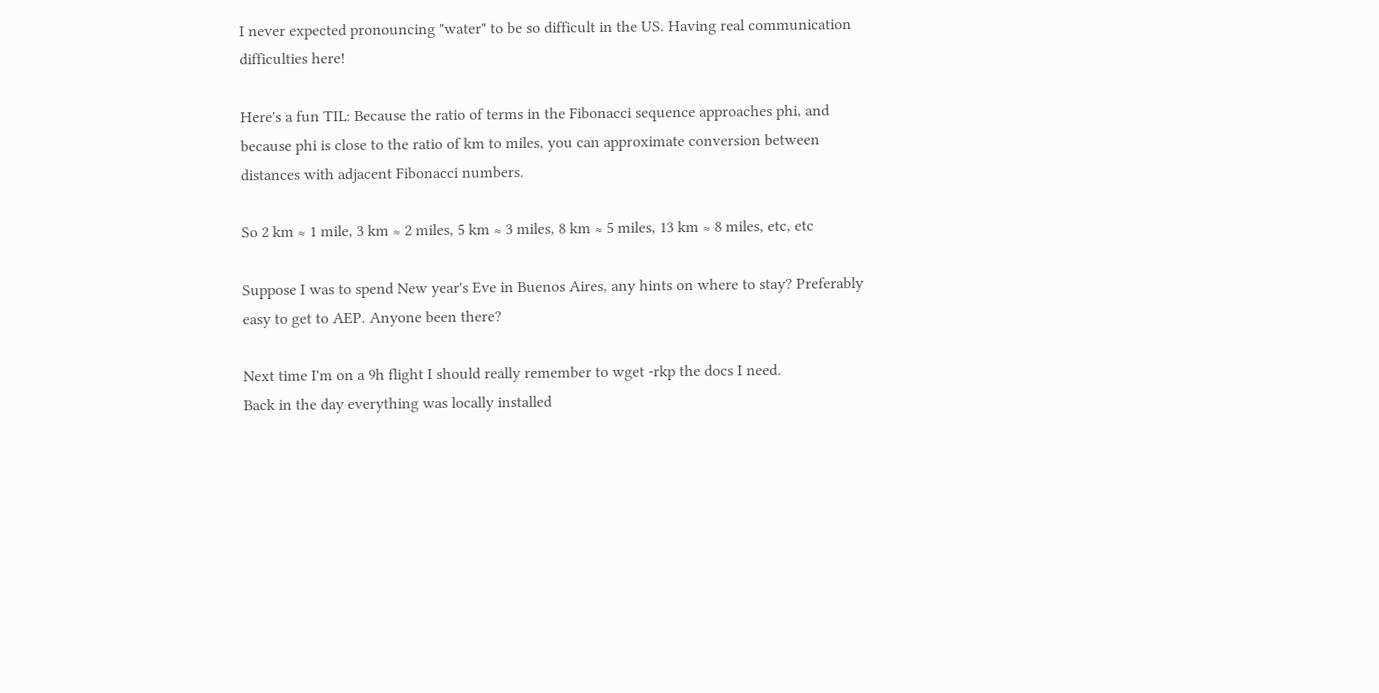I never expected pronouncing "water" to be so difficult in the US. Having real communication difficulties here!

Here's a fun TIL: Because the ratio of terms in the Fibonacci sequence approaches phi, and because phi is close to the ratio of km to miles, you can approximate conversion between distances with adjacent Fibonacci numbers.

So 2 km ≈ 1 mile, 3 km ≈ 2 miles, 5 km ≈ 3 miles, 8 km ≈ 5 miles, 13 km ≈ 8 miles, etc, etc

Suppose I was to spend New year's Eve in Buenos Aires, any hints on where to stay? Preferably easy to get to AEP. Anyone been there?

Next time I'm on a 9h flight I should really remember to wget -rkp the docs I need.
Back in the day everything was locally installed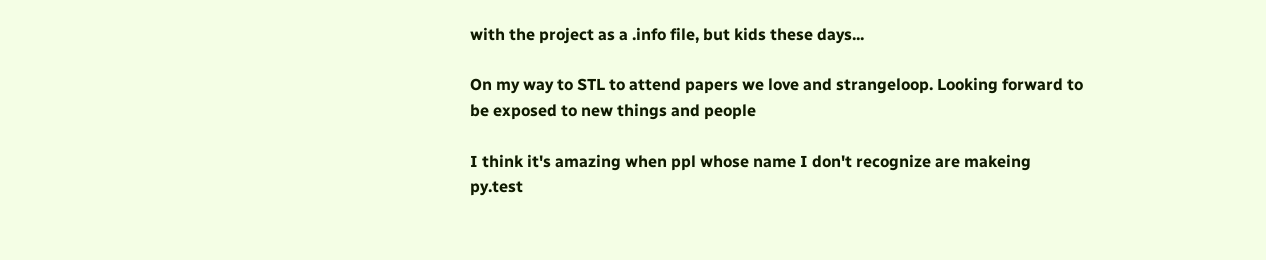with the project as a .info file, but kids these days...

On my way to STL to attend papers we love and strangeloop. Looking forward to be exposed to new things and people

I think it's amazing when ppl whose name I don't recognize are makeing py.test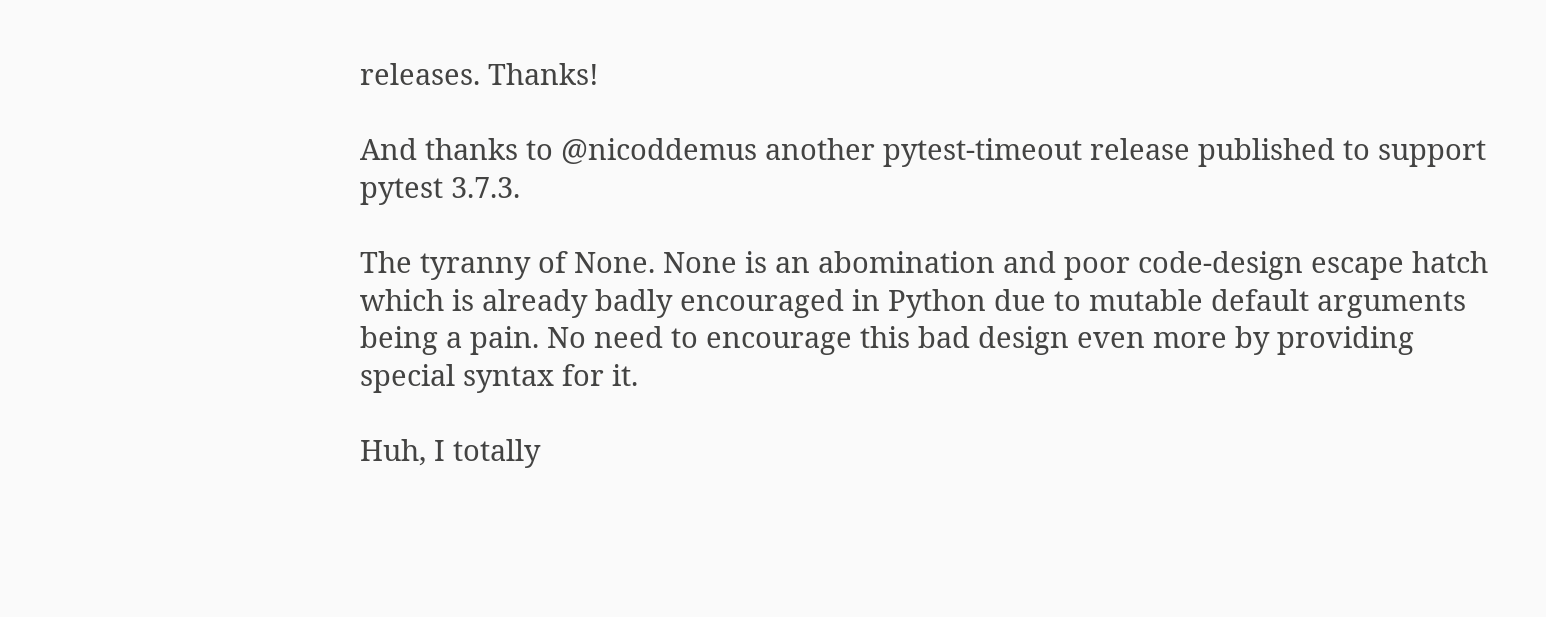releases. Thanks!

And thanks to @nicoddemus another pytest-timeout release published to support pytest 3.7.3.

The tyranny of None. None is an abomination and poor code-design escape hatch which is already badly encouraged in Python due to mutable default arguments being a pain. No need to encourage this bad design even more by providing special syntax for it.

Huh, I totally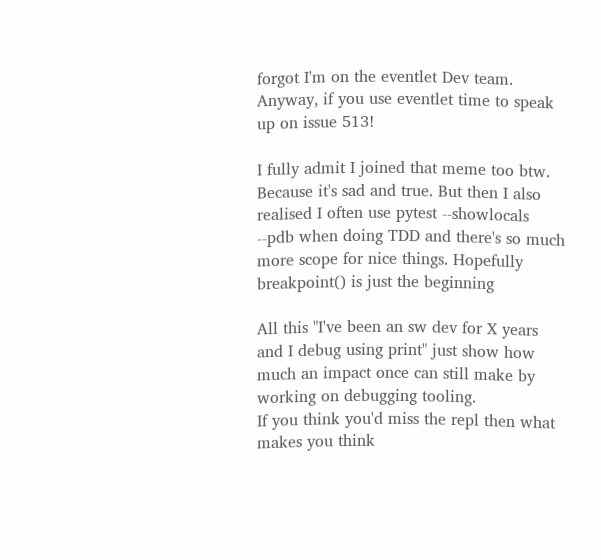forgot I'm on the eventlet Dev team. Anyway, if you use eventlet time to speak up on issue 513!

I fully admit I joined that meme too btw. Because it's sad and true. But then I also realised I often use pytest --showlocals --pdb when doing TDD and there's so much more scope for nice things. Hopefully breakpoint() is just the beginning

All this "I've been an sw dev for X years and I debug using print" just show how much an impact once can still make by working on debugging tooling.
If you think you'd miss the repl then what makes you think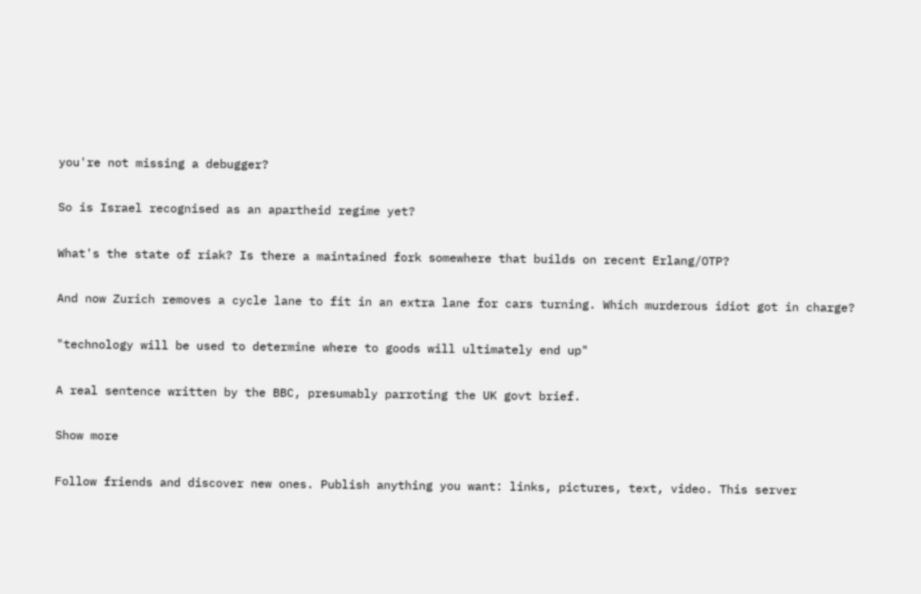you're not missing a debugger?

So is Israel recognised as an apartheid regime yet?

What's the state of riak? Is there a maintained fork somewhere that builds on recent Erlang/OTP?

And now Zurich removes a cycle lane to fit in an extra lane for cars turning. Which murderous idiot got in charge?

"technology will be used to determine where to goods will ultimately end up"

A real sentence written by the BBC, presumably parroting the UK govt brief.

Show more

Follow friends and discover new ones. Publish anything you want: links, pictures, text, video. This server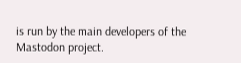is run by the main developers of the Mastodon project.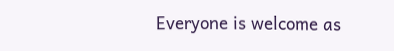Everyone is welcome as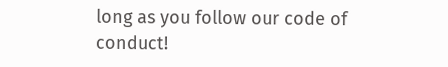long as you follow our code of conduct!